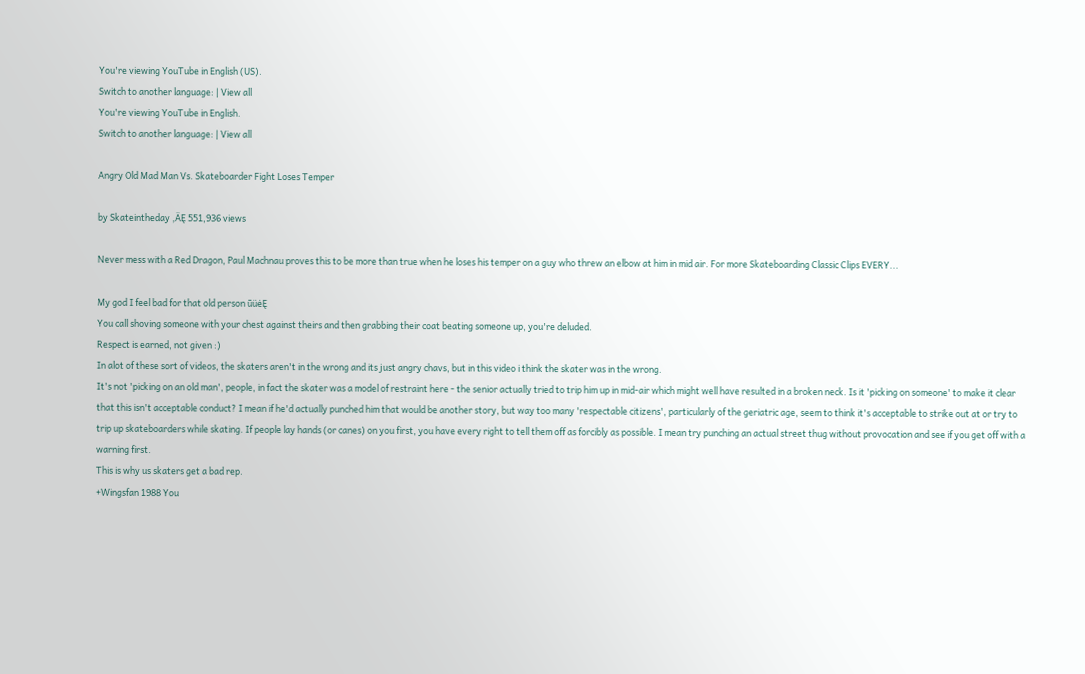You're viewing YouTube in English (US).
Switch to another language: | View all
You're viewing YouTube in English.
Switch to another language: | View all

Angry Old Mad Man Vs. Skateboarder Fight Loses Temper

by Skateintheday ‚ÄĘ 551,936 views

Never mess with a Red Dragon, Paul Machnau proves this to be more than true when he loses his temper on a guy who threw an elbow at him in mid air. For more Skateboarding Classic Clips EVERY...

My god I feel bad for that old person ūüėĘ
You call shoving someone with your chest against theirs and then grabbing their coat beating someone up, you're deluded.
Respect is earned, not given :)
In alot of these sort of videos, the skaters aren't in the wrong and its just angry chavs, but in this video i think the skater was in the wrong.
It's not 'picking on an old man', people, in fact the skater was a model of restraint here - the senior actually tried to trip him up in mid-air which might well have resulted in a broken neck. Is it 'picking on someone' to make it clear that this isn't acceptable conduct? I mean if he'd actually punched him that would be another story, but way too many 'respectable citizens', particularly of the geriatric age, seem to think it's acceptable to strike out at or try to trip up skateboarders while skating. If people lay hands (or canes) on you first, you have every right to tell them off as forcibly as possible. I mean try punching an actual street thug without provocation and see if you get off with a warning first.
This is why us skaters get a bad rep.
+Wingsfan 1988 You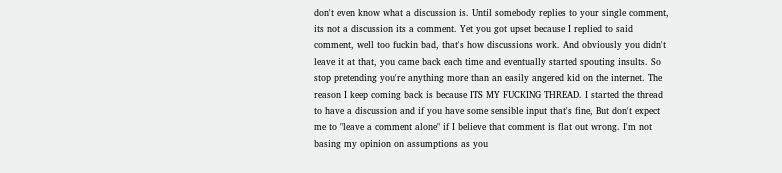don't even know what a discussion is. Until somebody replies to your single comment, its not a discussion its a comment. Yet you got upset because I replied to said comment, well too fuckin bad, that's how discussions work. And obviously you didn't leave it at that, you came back each time and eventually started spouting insults. So stop pretending you're anything more than an easily angered kid on the internet. The reason I keep coming back is because ITS MY FUCKING THREAD. I started the thread to have a discussion and if you have some sensible input that's fine, But don't expect me to "leave a comment alone" if I believe that comment is flat out wrong. I'm not basing my opinion on assumptions as you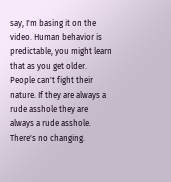say, I'm basing it on the video. Human behavior is predictable, you might learn that as you get older. People can't fight their nature. If they are always a rude asshole they are always a rude asshole. There's no changing.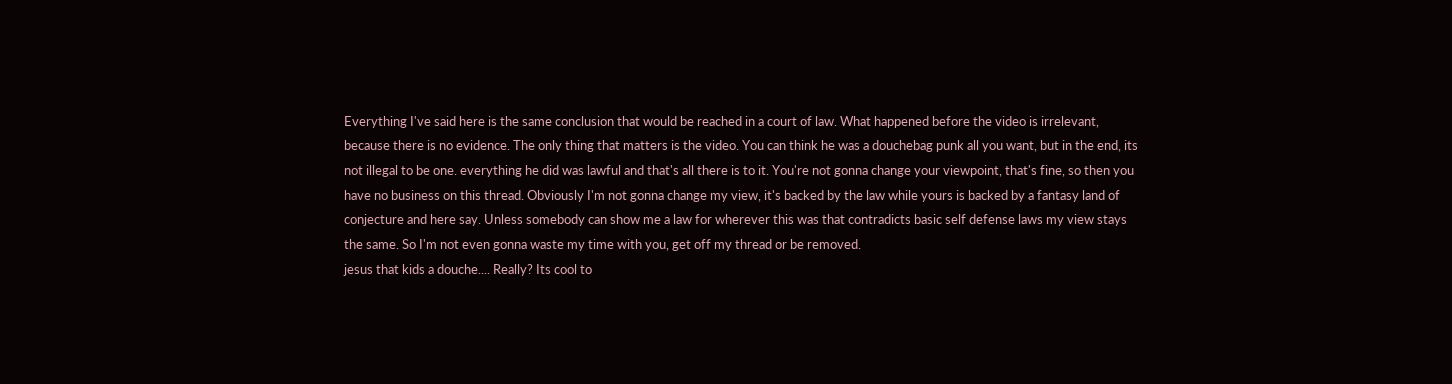Everything I've said here is the same conclusion that would be reached in a court of law. What happened before the video is irrelevant, because there is no evidence. The only thing that matters is the video. You can think he was a douchebag punk all you want, but in the end, its not illegal to be one. everything he did was lawful and that's all there is to it. You're not gonna change your viewpoint, that's fine, so then you have no business on this thread. Obviously I'm not gonna change my view, it's backed by the law while yours is backed by a fantasy land of conjecture and here say. Unless somebody can show me a law for wherever this was that contradicts basic self defense laws my view stays the same. So I'm not even gonna waste my time with you, get off my thread or be removed.
jesus that kids a douche.... Really? Its cool to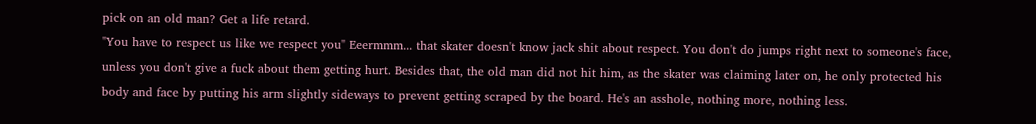pick on an old man? Get a life retard.
"You have to respect us like we respect you" Eeermmm... that skater doesn't know jack shit about respect. You don't do jumps right next to someone's face, unless you don't give a fuck about them getting hurt. Besides that, the old man did not hit him, as the skater was claiming later on, he only protected his body and face by putting his arm slightly sideways to prevent getting scraped by the board. He's an asshole, nothing more, nothing less.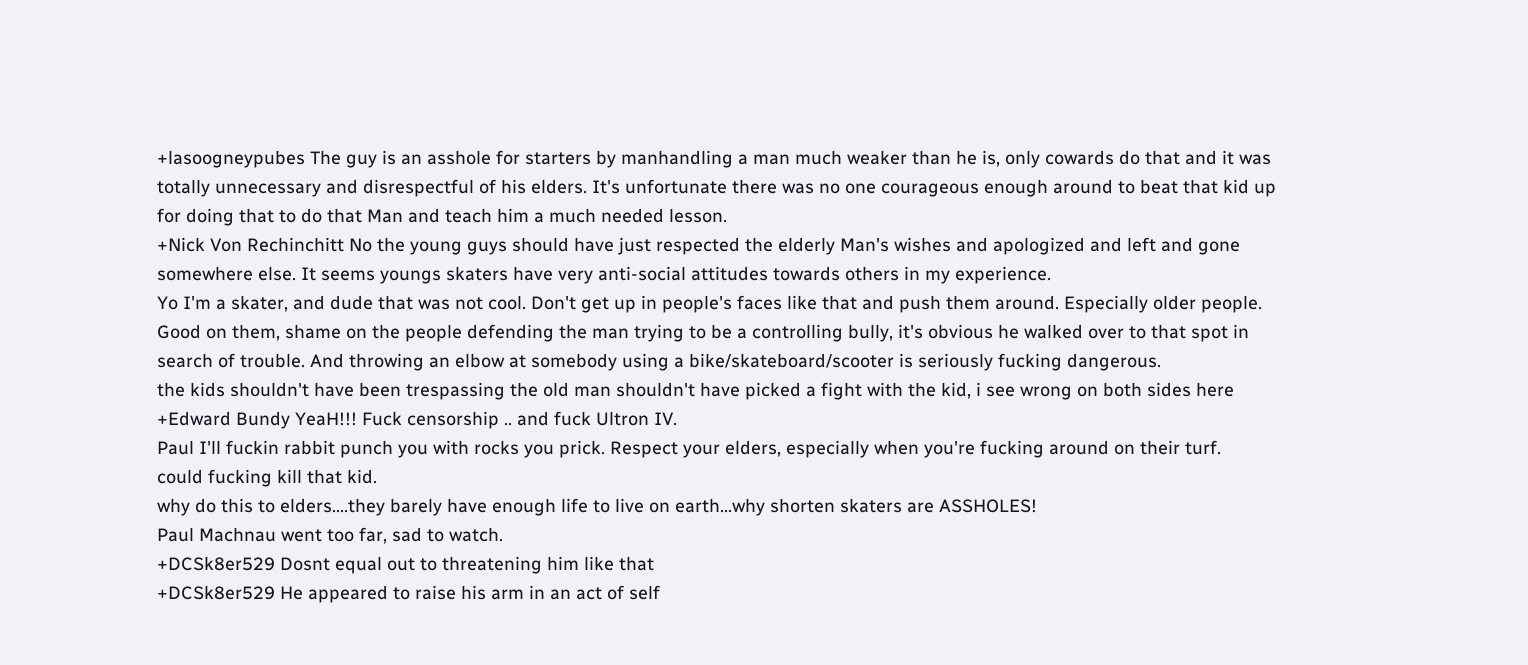+lasoogneypubes The guy is an asshole for starters by manhandling a man much weaker than he is, only cowards do that and it was totally unnecessary and disrespectful of his elders. It's unfortunate there was no one courageous enough around to beat that kid up for doing that to do that Man and teach him a much needed lesson.
+Nick Von Rechinchitt No the young guys should have just respected the elderly Man's wishes and apologized and left and gone somewhere else. It seems youngs skaters have very anti-social attitudes towards others in my experience.
Yo I'm a skater, and dude that was not cool. Don't get up in people's faces like that and push them around. Especially older people.
Good on them, shame on the people defending the man trying to be a controlling bully, it's obvious he walked over to that spot in search of trouble. And throwing an elbow at somebody using a bike/skateboard/scooter is seriously fucking dangerous.
the kids shouldn't have been trespassing the old man shouldn't have picked a fight with the kid, i see wrong on both sides here
+Edward Bundy YeaH!!! Fuck censorship .. and fuck Ultron IV.
Paul I'll fuckin rabbit punch you with rocks you prick. Respect your elders, especially when you're fucking around on their turf.
could fucking kill that kid.
why do this to elders....they barely have enough life to live on earth...why shorten skaters are ASSHOLES!
Paul Machnau went too far, sad to watch.
+DCSk8er529 Dosnt equal out to threatening him like that
+DCSk8er529 He appeared to raise his arm in an act of self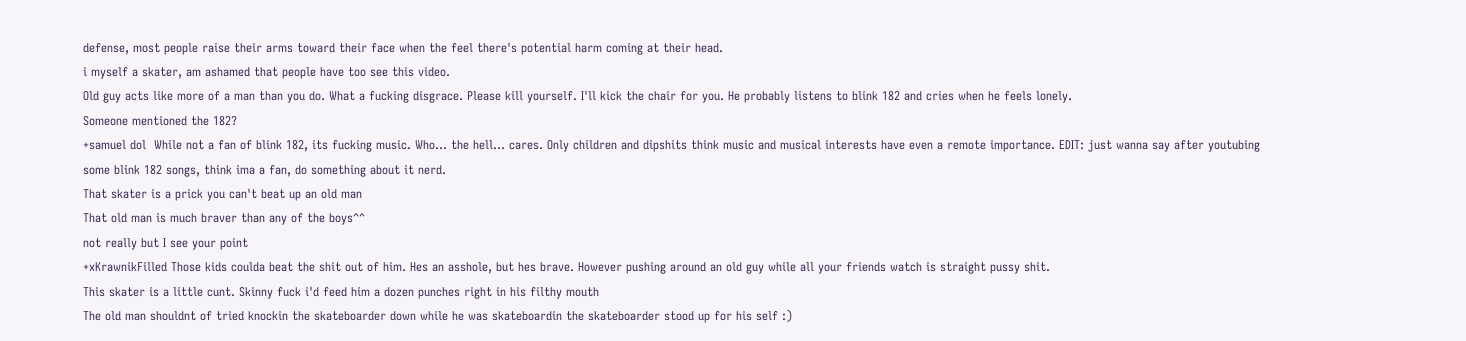defense, most people raise their arms toward their face when the feel there's potential harm coming at their head.
i myself a skater, am ashamed that people have too see this video.
Old guy acts like more of a man than you do. What a fucking disgrace. Please kill yourself. I'll kick the chair for you. He probably listens to blink 182 and cries when he feels lonely.
Someone mentioned the 182?
+samuel dol  While not a fan of blink 182, its fucking music. Who... the hell... cares. Only children and dipshits think music and musical interests have even a remote importance. EDIT: just wanna say after youtubing some blink 182 songs, think ima a fan, do something about it nerd.
That skater is a prick you can't beat up an old man
That old man is much braver than any of the boys^^
not really but I see your point
+xKrawnikFilled Those kids coulda beat the shit out of him. Hes an asshole, but hes brave. However pushing around an old guy while all your friends watch is straight pussy shit.
This skater is a little cunt. Skinny fuck i'd feed him a dozen punches right in his filthy mouth
The old man shouldnt of tried knockin the skateboarder down while he was skateboardin the skateboarder stood up for his self :)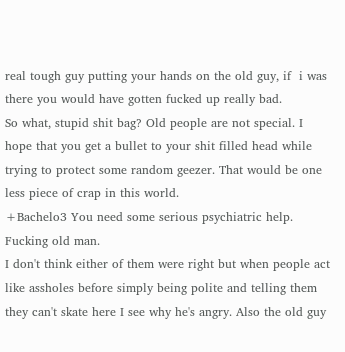real tough guy putting your hands on the old guy, if  i was there you would have gotten fucked up really bad.
So what, stupid shit bag? Old people are not special. I hope that you get a bullet to your shit filled head while trying to protect some random geezer. That would be one less piece of crap in this world.
+Bachelo3 You need some serious psychiatric help.
Fucking old man.
I don't think either of them were right but when people act like assholes before simply being polite and telling them they can't skate here I see why he's angry. Also the old guy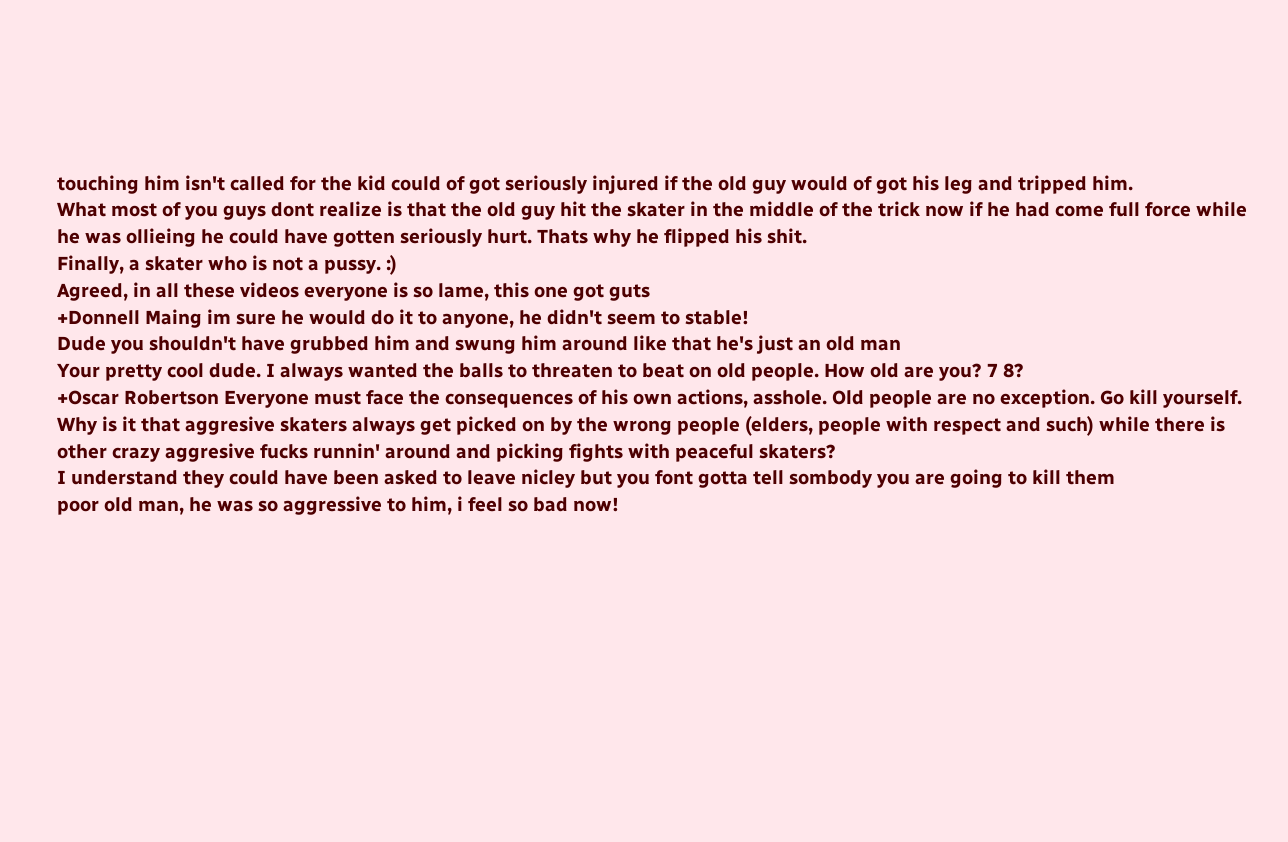touching him isn't called for the kid could of got seriously injured if the old guy would of got his leg and tripped him.
What most of you guys dont realize is that the old guy hit the skater in the middle of the trick now if he had come full force while he was ollieing he could have gotten seriously hurt. Thats why he flipped his shit.
Finally, a skater who is not a pussy. :)
Agreed, in all these videos everyone is so lame, this one got guts
+Donnell Maing im sure he would do it to anyone, he didn't seem to stable!
Dude you shouldn't have grubbed him and swung him around like that he's just an old man
Your pretty cool dude. I always wanted the balls to threaten to beat on old people. How old are you? 7 8?
+Oscar Robertson Everyone must face the consequences of his own actions, asshole. Old people are no exception. Go kill yourself.
Why is it that aggresive skaters always get picked on by the wrong people (elders, people with respect and such) while there is other crazy aggresive fucks runnin' around and picking fights with peaceful skaters?
I understand they could have been asked to leave nicley but you font gotta tell sombody you are going to kill them
poor old man, he was so aggressive to him, i feel so bad now!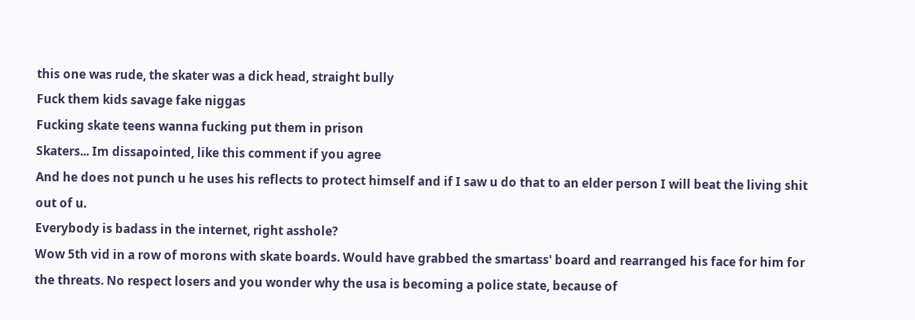this one was rude, the skater was a dick head, straight bully
Fuck them kids savage fake niggas
Fucking skate teens wanna fucking put them in prison
Skaters... Im dissapointed, like this comment if you agree
And he does not punch u he uses his reflects to protect himself and if I saw u do that to an elder person I will beat the living shit out of u.
Everybody is badass in the internet, right asshole?
Wow 5th vid in a row of morons with skate boards. Would have grabbed the smartass' board and rearranged his face for him for the threats. No respect losers and you wonder why the usa is becoming a police state, because of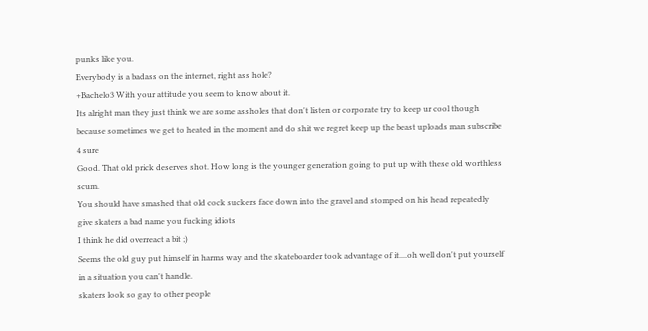punks like you.
Everybody is a badass on the internet, right ass hole?
+Bachelo3 With your attitude you seem to know about it.
Its alright man they just think we are some assholes that don't listen or corporate try to keep ur cool though because sometimes we get to heated in the moment and do shit we regret keep up the beast uploads man subscribe 4 sure
Good. That old prick deserves shot. How long is the younger generation going to put up with these old worthless scum.
You should have smashed that old cock suckers face down into the gravel and stomped on his head repeatedly
give skaters a bad name you fucking idiots
I think he did overreact a bit ;)
Seems the old guy put himself in harms way and the skateboarder took advantage of it....oh well don't put yourself in a situation you can't handle.
skaters look so gay to other people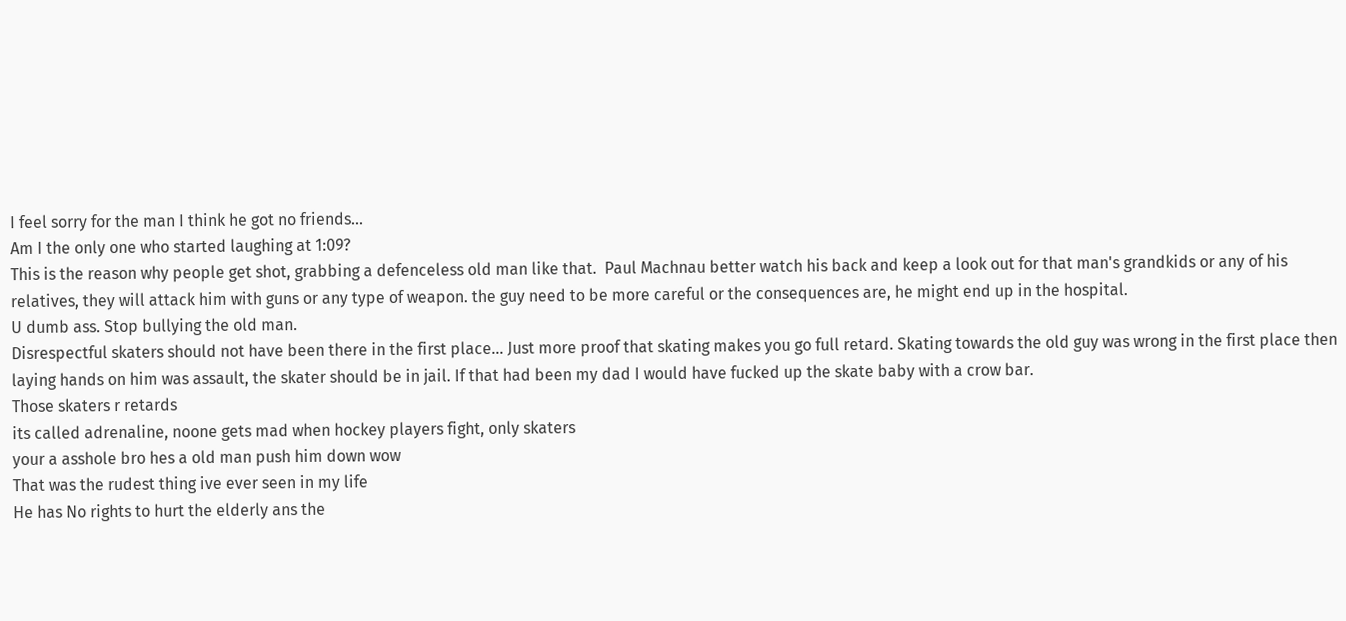I feel sorry for the man I think he got no friends...
Am I the only one who started laughing at 1:09?
This is the reason why people get shot, grabbing a defenceless old man like that.  Paul Machnau better watch his back and keep a look out for that man's grandkids or any of his relatives, they will attack him with guns or any type of weapon. the guy need to be more careful or the consequences are, he might end up in the hospital.
U dumb ass. Stop bullying the old man.
Disrespectful skaters should not have been there in the first place... Just more proof that skating makes you go full retard. Skating towards the old guy was wrong in the first place then laying hands on him was assault, the skater should be in jail. If that had been my dad I would have fucked up the skate baby with a crow bar.
Those skaters r retards
its called adrenaline, noone gets mad when hockey players fight, only skaters
your a asshole bro hes a old man push him down wow
That was the rudest thing ive ever seen in my life
He has No rights to hurt the elderly ans the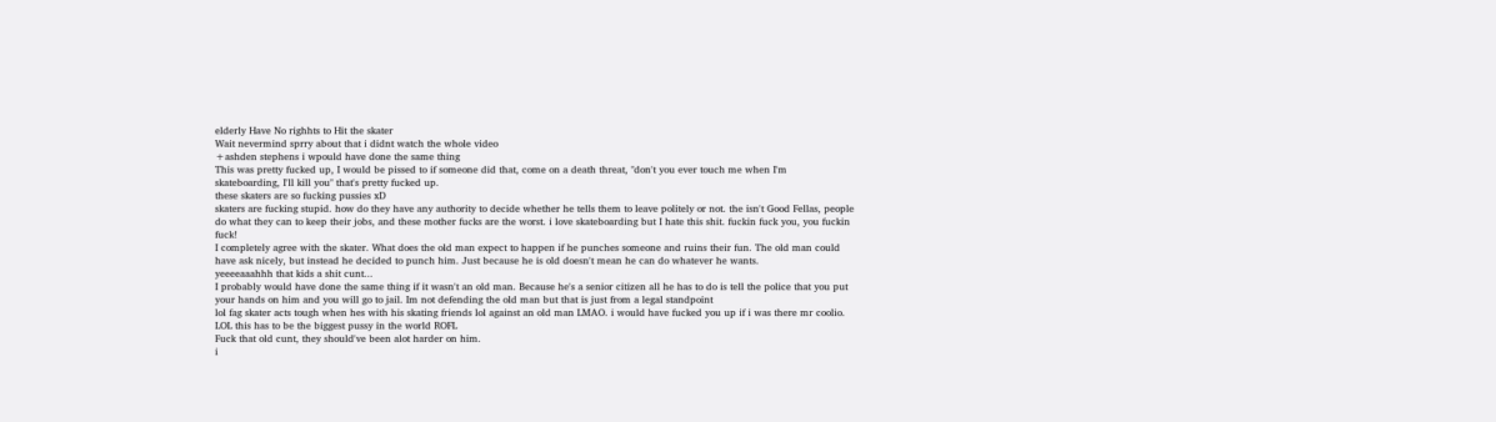elderly Have No righhts to Hit the skater
Wait nevermind sprry about that i didnt watch the whole video
+ashden stephens i wpould have done the same thing
This was pretty fucked up, I would be pissed to if someone did that, come on a death threat, "don't you ever touch me when I'm skateboarding, I'll kill you" that's pretty fucked up.
these skaters are so fucking pussies xD
skaters are fucking stupid. how do they have any authority to decide whether he tells them to leave politely or not. the isn't Good Fellas, people do what they can to keep their jobs, and these mother fucks are the worst. i love skateboarding but I hate this shit. fuckin fuck you, you fuckin fuck!
I completely agree with the skater. What does the old man expect to happen if he punches someone and ruins their fun. The old man could have ask nicely, but instead he decided to punch him. Just because he is old doesn't mean he can do whatever he wants.
yeeeeaaahhh that kids a shit cunt...
I probably would have done the same thing if it wasn't an old man. Because he's a senior citizen all he has to do is tell the police that you put your hands on him and you will go to jail. Im not defending the old man but that is just from a legal standpoint
lol fag skater acts tough when hes with his skating friends lol against an old man LMAO. i would have fucked you up if i was there mr coolio. LOL this has to be the biggest pussy in the world ROFL
Fuck that old cunt, they should've been alot harder on him.
i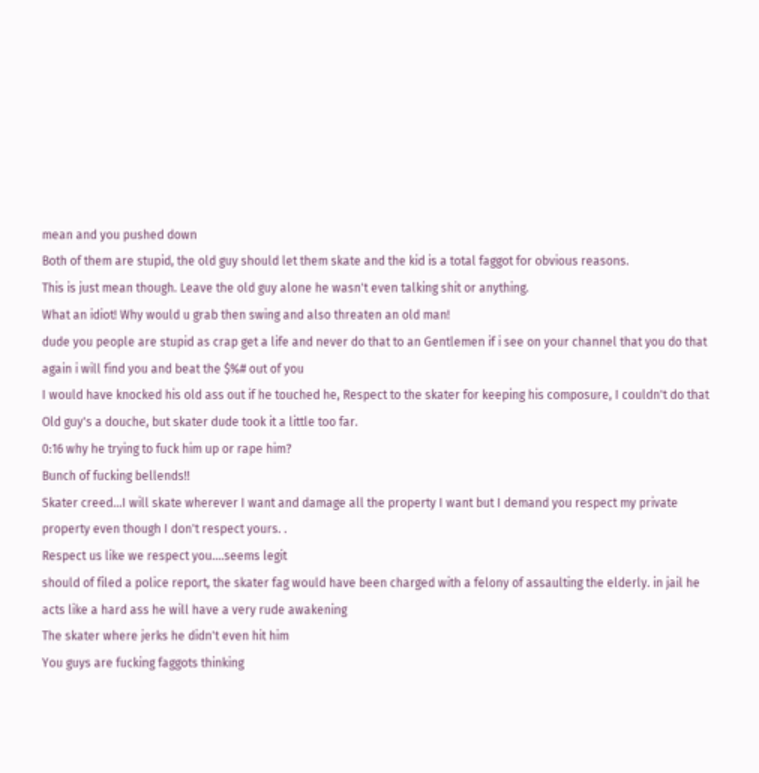mean and you pushed down
Both of them are stupid, the old guy should let them skate and the kid is a total faggot for obvious reasons.
This is just mean though. Leave the old guy alone he wasn't even talking shit or anything.
What an idiot! Why would u grab then swing and also threaten an old man!
dude you people are stupid as crap get a life and never do that to an Gentlemen if i see on your channel that you do that again i will find you and beat the $%# out of you
I would have knocked his old ass out if he touched he, Respect to the skater for keeping his composure, I couldn't do that
Old guy's a douche, but skater dude took it a little too far.
0:16 why he trying to fuck him up or rape him?
Bunch of fucking bellends!!
Skater creed...I will skate wherever I want and damage all the property I want but I demand you respect my private property even though I don't respect yours. .
Respect us like we respect you....seems legit
should of filed a police report, the skater fag would have been charged with a felony of assaulting the elderly. in jail he acts like a hard ass he will have a very rude awakening
The skater where jerks he didn't even hit him
You guys are fucking faggots thinking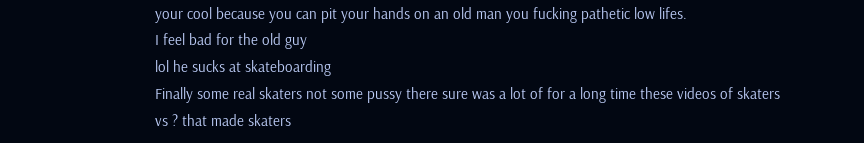your cool because you can pit your hands on an old man you fucking pathetic low lifes.
I feel bad for the old guy
lol he sucks at skateboarding
Finally some real skaters not some pussy there sure was a lot of for a long time these videos of skaters vs ? that made skaters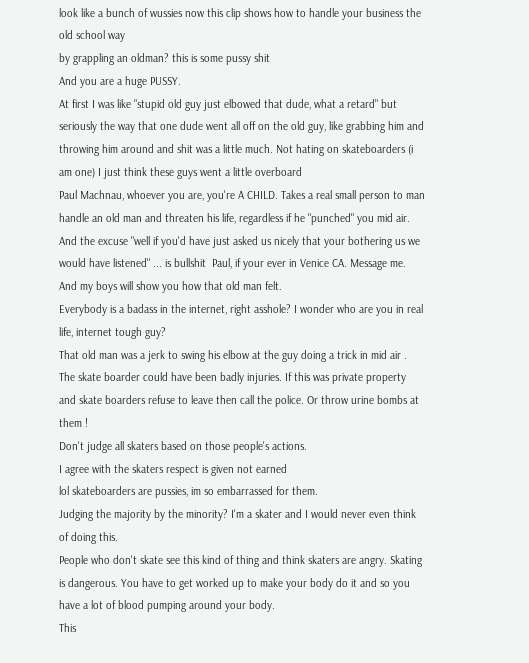look like a bunch of wussies now this clip shows how to handle your business the old school way
by grappling an oldman? this is some pussy shit
And you are a huge PUSSY.
At first I was like "stupid old guy just elbowed that dude, what a retard" but seriously the way that one dude went all off on the old guy, like grabbing him and throwing him around and shit was a little much. Not hating on skateboarders (i am one) I just think these guys went a little overboard
Paul Machnau, whoever you are, you're A CHILD. Takes a real small person to man handle an old man and threaten his life, regardless if he "punched" you mid air.   And the excuse "well if you'd have just asked us nicely that your bothering us we would have listened" ... is bullshit  Paul, if your ever in Venice CA. Message me. And my boys will show you how that old man felt.
Everybody is a badass in the internet, right asshole? I wonder who are you in real life, internet tough guy?
That old man was a jerk to swing his elbow at the guy doing a trick in mid air . The skate boarder could have been badly injuries. If this was private property and skate boarders refuse to leave then call the police. Or throw urine bombs at them !
Don't judge all skaters based on those people's actions.
I agree with the skaters respect is given not earned
lol skateboarders are pussies, im so embarrassed for them.
Judging the majority by the minority? I'm a skater and I would never even think of doing this.
People who don't skate see this kind of thing and think skaters are angry. Skating is dangerous. You have to get worked up to make your body do it and so you have a lot of blood pumping around your body.
This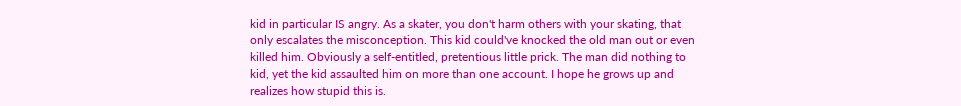kid in particular IS angry. As a skater, you don't harm others with your skating, that only escalates the misconception. This kid could've knocked the old man out or even killed him. Obviously a self-entitled, pretentious little prick. The man did nothing to kid, yet the kid assaulted him on more than one account. I hope he grows up and realizes how stupid this is.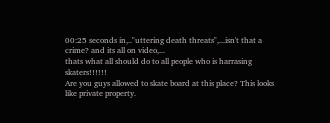00:25 seconds in,.."uttering death threats",...isn't that a crime? and its all on video,...
thats what all should do to all people who is harrasing skaters!!!!!!
Are you guys allowed to skate board at this place? This looks like private property.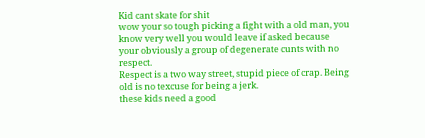Kid cant skate for shit
wow your so tough picking a fight with a old man, you know very well you would leave if asked because your obviously a group of degenerate cunts with no respect.
Respect is a two way street, stupid piece of crap. Being old is no texcuse for being a jerk.
these kids need a good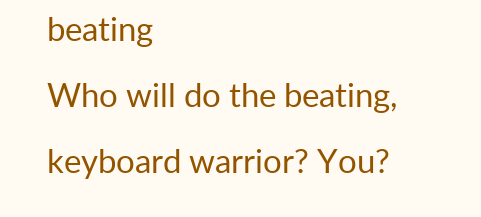beating
Who will do the beating, keyboard warrior? You?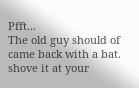Pfft...
The old guy should of came back with a bat. shove it at your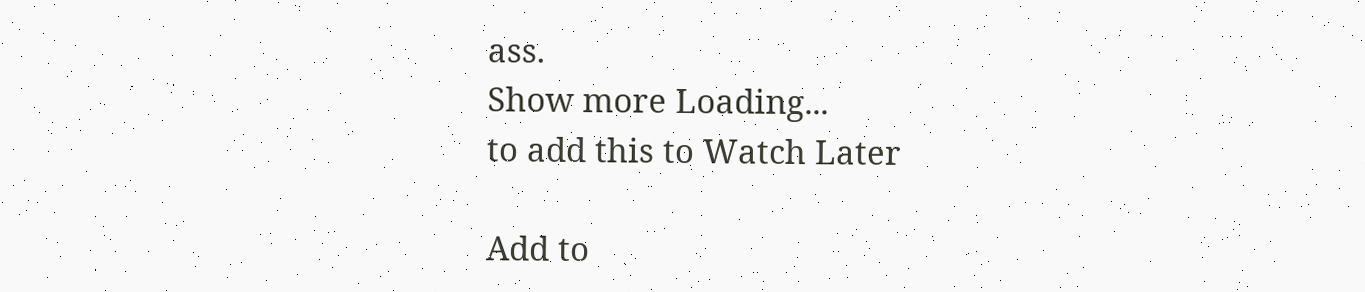ass.
Show more Loading...
to add this to Watch Later

Add to